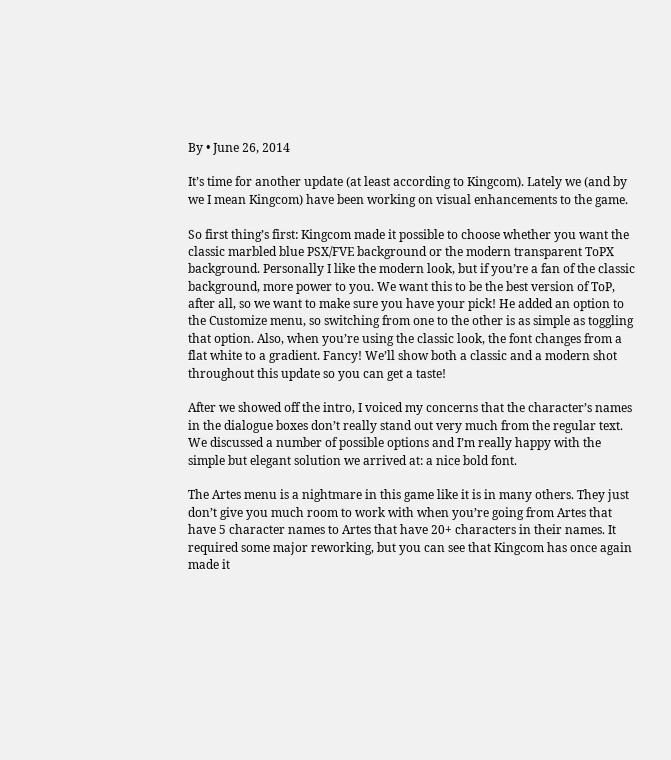By • June 26, 2014

It’s time for another update (at least according to Kingcom). Lately we (and by we I mean Kingcom) have been working on visual enhancements to the game.

So first thing’s first: Kingcom made it possible to choose whether you want the classic marbled blue PSX/FVE background or the modern transparent ToPX background. Personally I like the modern look, but if you’re a fan of the classic background, more power to you. We want this to be the best version of ToP, after all, so we want to make sure you have your pick! He added an option to the Customize menu, so switching from one to the other is as simple as toggling that option. Also, when you’re using the classic look, the font changes from a flat white to a gradient. Fancy! We’ll show both a classic and a modern shot throughout this update so you can get a taste!

After we showed off the intro, I voiced my concerns that the character’s names in the dialogue boxes don’t really stand out very much from the regular text. We discussed a number of possible options and I’m really happy with the simple but elegant solution we arrived at: a nice bold font.

The Artes menu is a nightmare in this game like it is in many others. They just don’t give you much room to work with when you’re going from Artes that have 5 character names to Artes that have 20+ characters in their names. It required some major reworking, but you can see that Kingcom has once again made it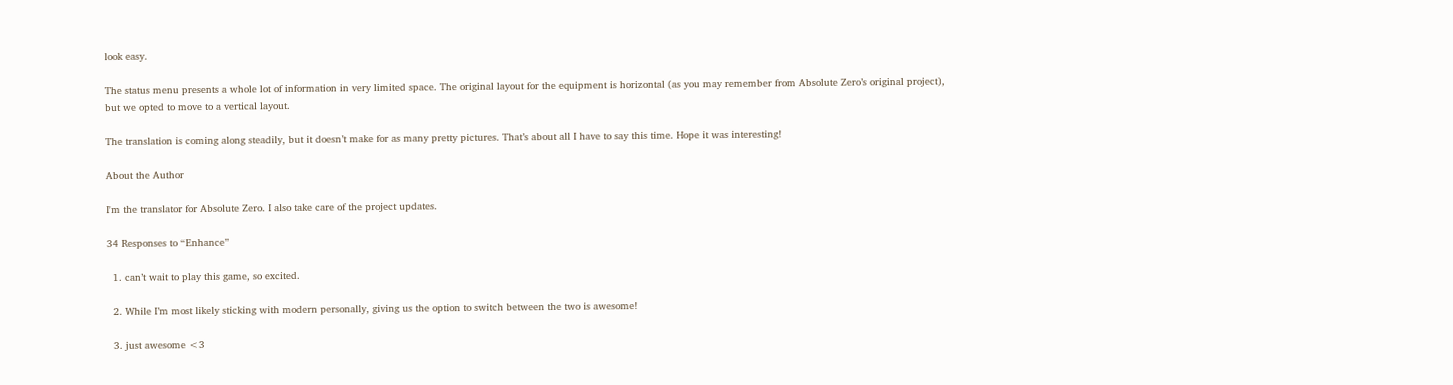look easy.

The status menu presents a whole lot of information in very limited space. The original layout for the equipment is horizontal (as you may remember from Absolute Zero’s original project), but we opted to move to a vertical layout.

The translation is coming along steadily, but it doesn’t make for as many pretty pictures. That’s about all I have to say this time. Hope it was interesting!

About the Author

I'm the translator for Absolute Zero. I also take care of the project updates.

34 Responses to “Enhance”

  1. can’t wait to play this game, so excited.

  2. While I’m most likely sticking with modern personally, giving us the option to switch between the two is awesome!

  3. just awesome <3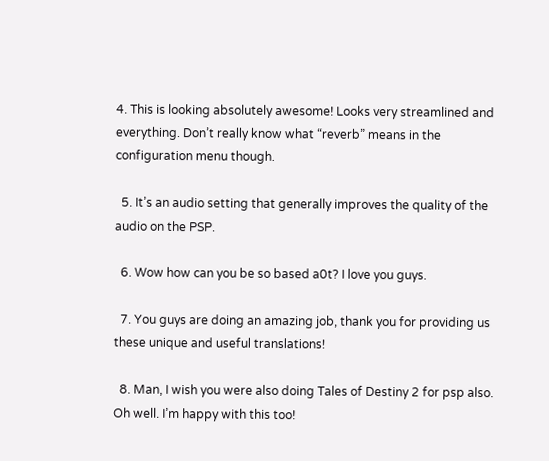4. This is looking absolutely awesome! Looks very streamlined and everything. Don’t really know what “reverb” means in the configuration menu though.

  5. It’s an audio setting that generally improves the quality of the audio on the PSP.

  6. Wow how can you be so based a0t? I love you guys.

  7. You guys are doing an amazing job, thank you for providing us these unique and useful translations!

  8. Man, I wish you were also doing Tales of Destiny 2 for psp also. Oh well. I’m happy with this too!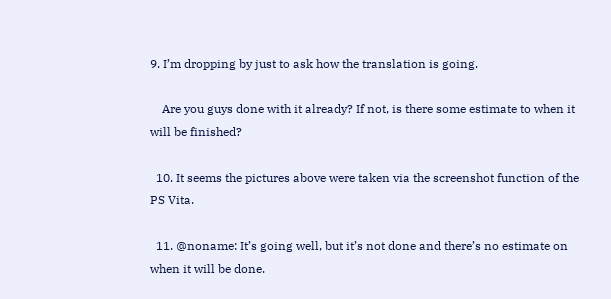9. I’m dropping by just to ask how the translation is going.

    Are you guys done with it already? If not, is there some estimate to when it will be finished?

  10. It seems the pictures above were taken via the screenshot function of the PS Vita.

  11. @noname: It’s going well, but it’s not done and there’s no estimate on when it will be done.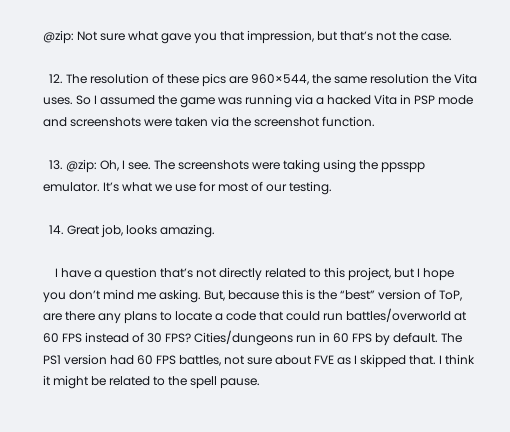@zip: Not sure what gave you that impression, but that’s not the case.

  12. The resolution of these pics are 960×544, the same resolution the Vita uses. So I assumed the game was running via a hacked Vita in PSP mode and screenshots were taken via the screenshot function.

  13. @zip: Oh, I see. The screenshots were taking using the ppsspp emulator. It’s what we use for most of our testing.

  14. Great job, looks amazing.

    I have a question that’s not directly related to this project, but I hope you don’t mind me asking. But, because this is the “best” version of ToP, are there any plans to locate a code that could run battles/overworld at 60 FPS instead of 30 FPS? Cities/dungeons run in 60 FPS by default. The PS1 version had 60 FPS battles, not sure about FVE as I skipped that. I think it might be related to the spell pause.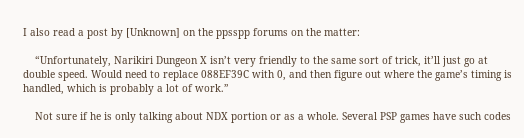I also read a post by [Unknown] on the ppsspp forums on the matter:

    “Unfortunately, Narikiri Dungeon X isn’t very friendly to the same sort of trick, it’ll just go at double speed. Would need to replace 088EF39C with 0, and then figure out where the game’s timing is handled, which is probably a lot of work.”

    Not sure if he is only talking about NDX portion or as a whole. Several PSP games have such codes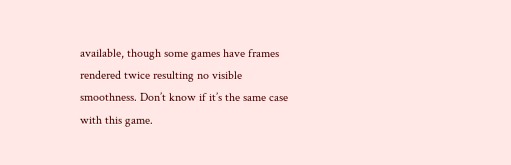available, though some games have frames rendered twice resulting no visible smoothness. Don’t know if it’s the same case with this game.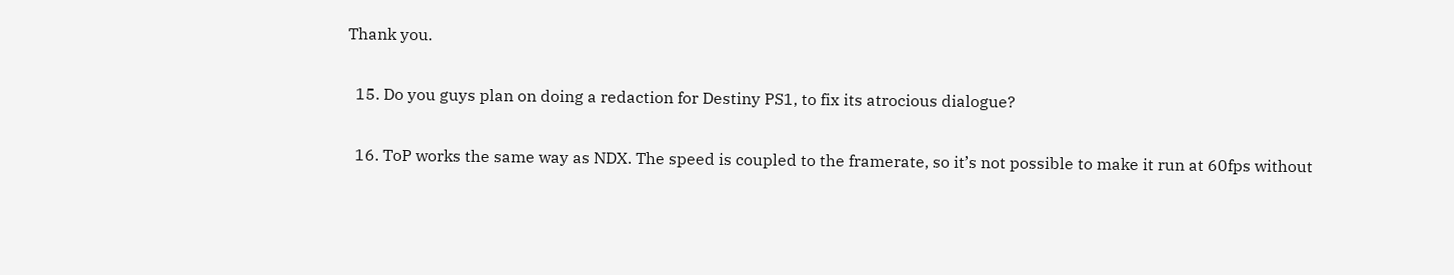Thank you.

  15. Do you guys plan on doing a redaction for Destiny PS1, to fix its atrocious dialogue?

  16. ToP works the same way as NDX. The speed is coupled to the framerate, so it’s not possible to make it run at 60fps without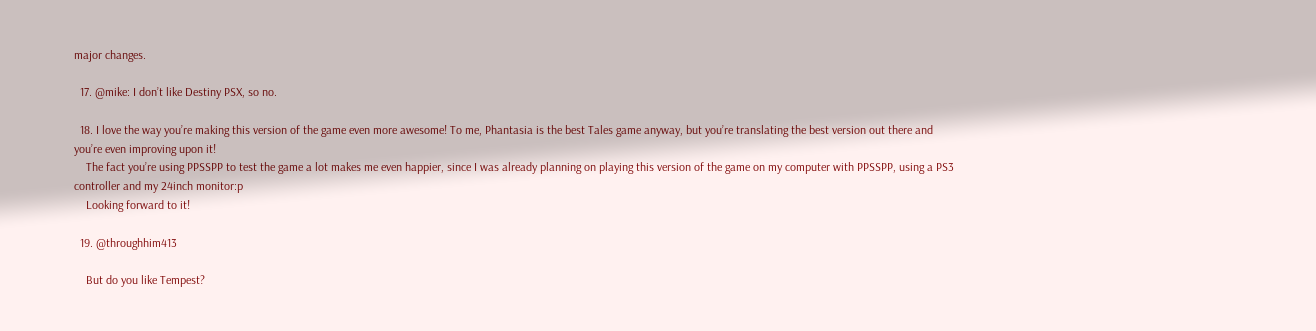major changes.

  17. @mike: I don’t like Destiny PSX, so no.

  18. I love the way you’re making this version of the game even more awesome! To me, Phantasia is the best Tales game anyway, but you’re translating the best version out there and you’re even improving upon it!
    The fact you’re using PPSSPP to test the game a lot makes me even happier, since I was already planning on playing this version of the game on my computer with PPSSPP, using a PS3 controller and my 24inch monitor:p
    Looking forward to it!

  19. @throughhim413

    But do you like Tempest?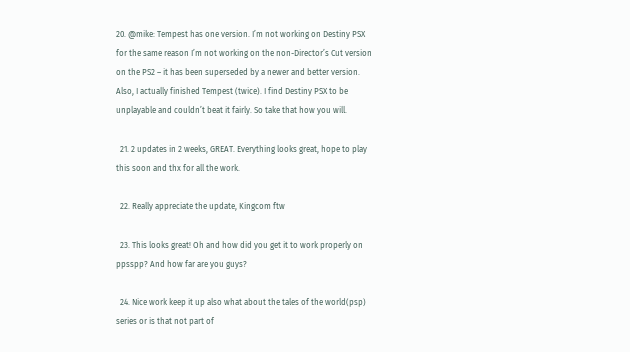20. @mike: Tempest has one version. I’m not working on Destiny PSX for the same reason I’m not working on the non-Director’s Cut version on the PS2 – it has been superseded by a newer and better version. Also, I actually finished Tempest (twice). I find Destiny PSX to be unplayable and couldn’t beat it fairly. So take that how you will.

  21. 2 updates in 2 weeks, GREAT. Everything looks great, hope to play this soon and thx for all the work.

  22. Really appreciate the update, Kingcom ftw

  23. This looks great! Oh and how did you get it to work properly on ppsspp? And how far are you guys?

  24. Nice work keep it up also what about the tales of the world(psp) series or is that not part of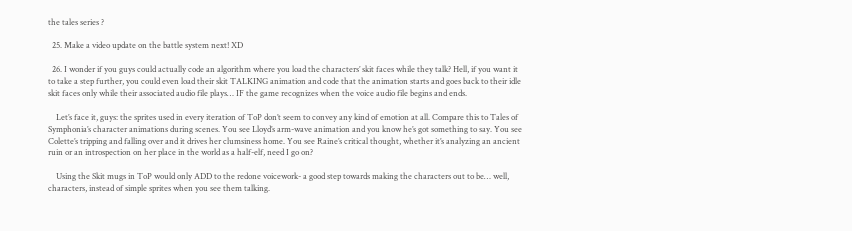the tales series ?

  25. Make a video update on the battle system next! XD

  26. I wonder if you guys could actually code an algorithm where you load the characters’ skit faces while they talk? Hell, if you want it to take a step further, you could even load their skit TALKING animation and code that the animation starts and goes back to their idle skit faces only while their associated audio file plays… IF the game recognizes when the voice audio file begins and ends.

    Let’s face it, guys: the sprites used in every iteration of ToP don’t seem to convey any kind of emotion at all. Compare this to Tales of Symphonia’s character animations during scenes. You see Lloyd’s arm-wave animation and you know he’s got something to say. You see Colette’s tripping and falling over and it drives her clumsiness home. You see Raine’s critical thought, whether it’s analyzing an ancient ruin or an introspection on her place in the world as a half-elf, need I go on?

    Using the Skit mugs in ToP would only ADD to the redone voicework- a good step towards making the characters out to be… well, characters, instead of simple sprites when you see them talking.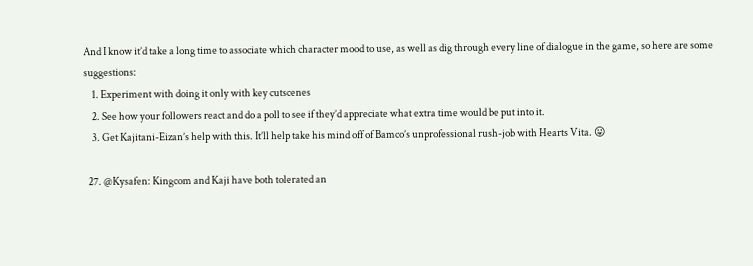And I know it’d take a long time to associate which character mood to use, as well as dig through every line of dialogue in the game, so here are some suggestions:
    1. Experiment with doing it only with key cutscenes
    2. See how your followers react and do a poll to see if they’d appreciate what extra time would be put into it.
    3. Get Kajitani-Eizan’s help with this. It’ll help take his mind off of Bamco’s unprofessional rush-job with Hearts Vita. 😛

  27. @Kysafen: Kingcom and Kaji have both tolerated an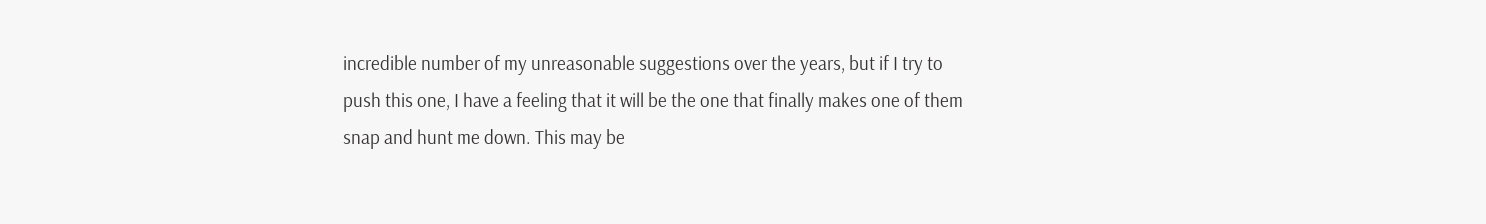incredible number of my unreasonable suggestions over the years, but if I try to push this one, I have a feeling that it will be the one that finally makes one of them snap and hunt me down. This may be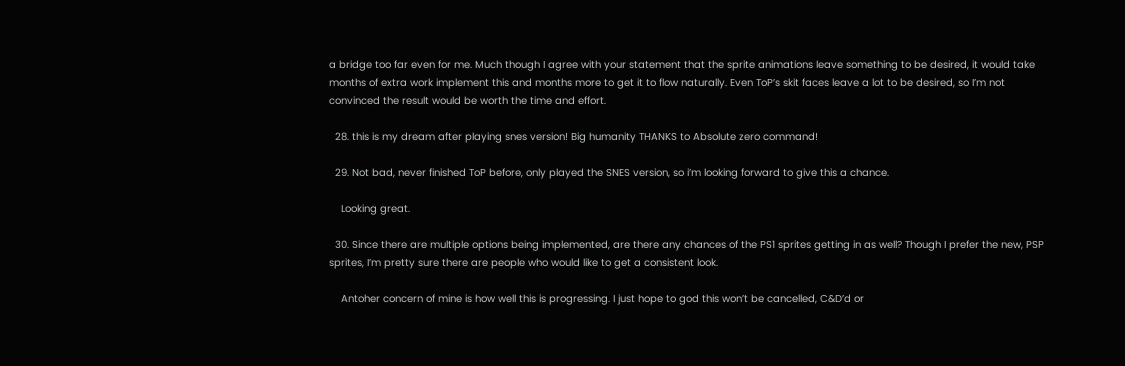a bridge too far even for me. Much though I agree with your statement that the sprite animations leave something to be desired, it would take months of extra work implement this and months more to get it to flow naturally. Even ToP’s skit faces leave a lot to be desired, so I’m not convinced the result would be worth the time and effort.

  28. this is my dream after playing snes version! Big humanity THANKS to Absolute zero command!

  29. Not bad, never finished ToP before, only played the SNES version, so i’m looking forward to give this a chance.

    Looking great.

  30. Since there are multiple options being implemented, are there any chances of the PS1 sprites getting in as well? Though I prefer the new, PSP sprites, I’m pretty sure there are people who would like to get a consistent look.

    Antoher concern of mine is how well this is progressing. I just hope to god this won’t be cancelled, C&D’d or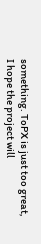something. ToPX is just too great, I hope the project will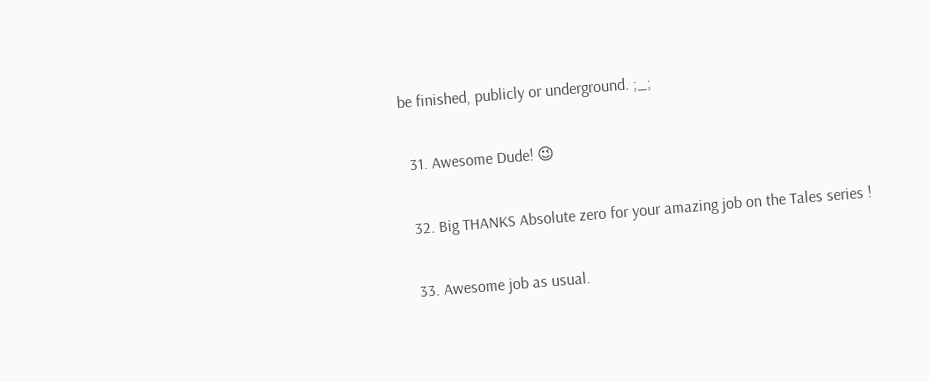be finished, publicly or underground. ;_;

  31. Awesome Dude! 😉

  32. Big THANKS Absolute zero for your amazing job on the Tales series !

  33. Awesome job as usual.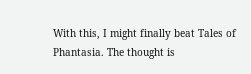With this, I might finally beat Tales of Phantasia. The thought is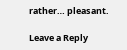rather… pleasant.

Leave a Reply